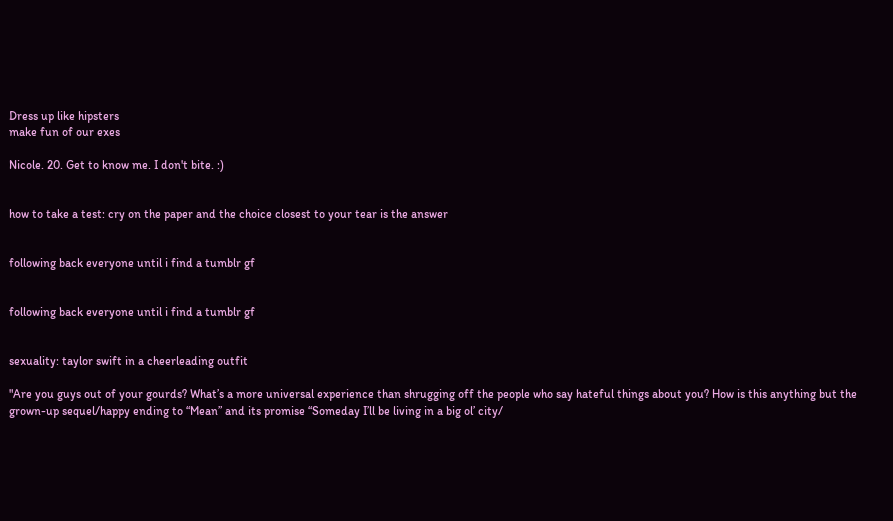Dress up like hipsters
make fun of our exes

Nicole. 20. Get to know me. I don't bite. :)


how to take a test: cry on the paper and the choice closest to your tear is the answer


following back everyone until i find a tumblr gf


following back everyone until i find a tumblr gf


sexuality: taylor swift in a cheerleading outfit

"Are you guys out of your gourds? What’s a more universal experience than shrugging off the people who say hateful things about you? How is this anything but the grown-up sequel/happy ending to “Mean” and its promise “Someday I’ll be living in a big ol’ city/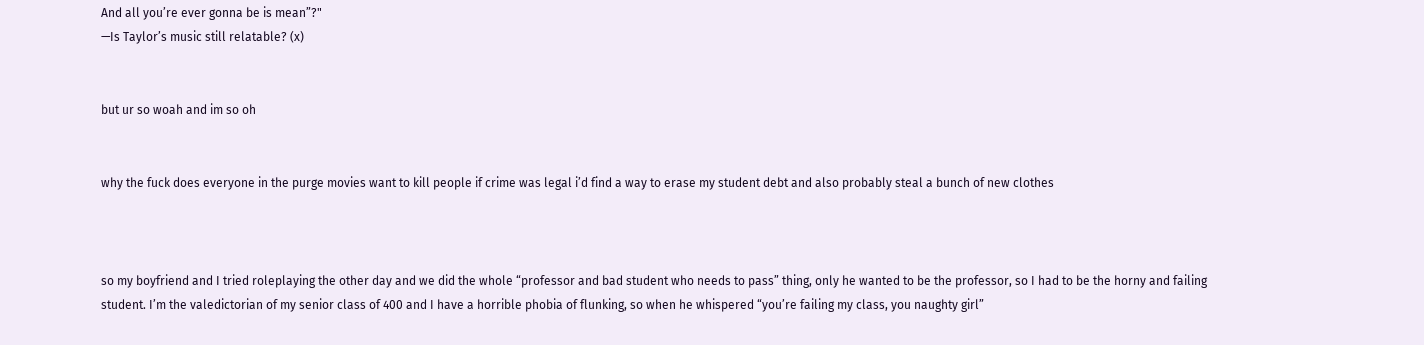And all you’re ever gonna be is mean”?"
—Is Taylor’s music still relatable? (x)


but ur so woah and im so oh


why the fuck does everyone in the purge movies want to kill people if crime was legal i’d find a way to erase my student debt and also probably steal a bunch of new clothes



so my boyfriend and I tried roleplaying the other day and we did the whole “professor and bad student who needs to pass” thing, only he wanted to be the professor, so I had to be the horny and failing student. I’m the valedictorian of my senior class of 400 and I have a horrible phobia of flunking, so when he whispered “you’re failing my class, you naughty girl”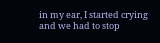in my ear, I started crying and we had to stop